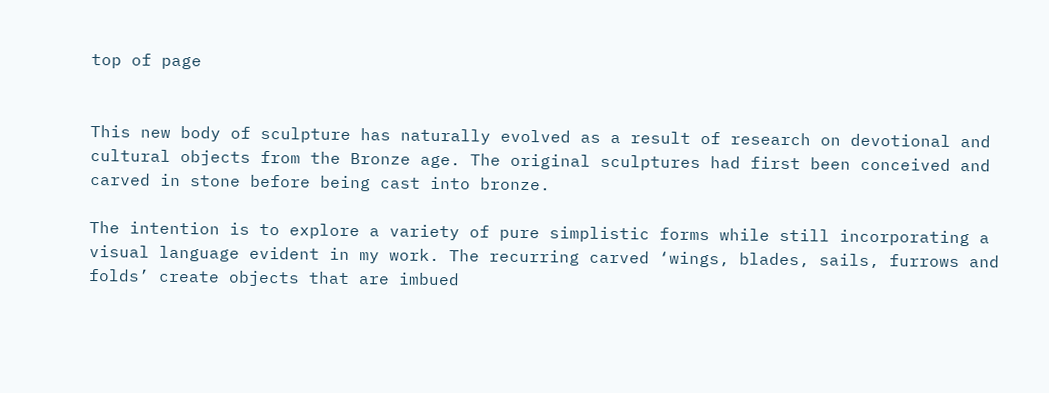top of page


This new body of sculpture has naturally evolved as a result of research on devotional and cultural objects from the Bronze age. The original sculptures had first been conceived and carved in stone before being cast into bronze.

The intention is to explore a variety of pure simplistic forms while still incorporating a visual language evident in my work. The recurring carved ‘wings, blades, sails, furrows and folds’ create objects that are imbued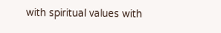with spiritual values with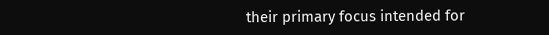their primary focus intended for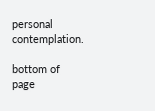personal contemplation.

bottom of page